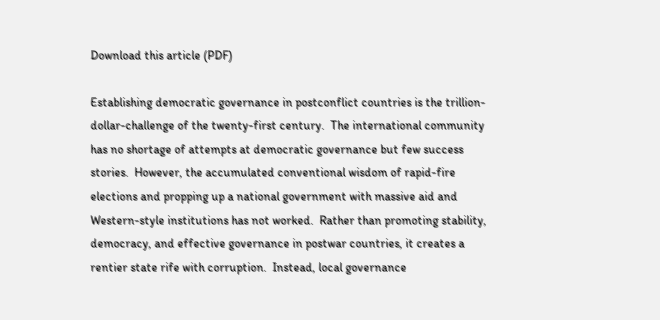Download this article (PDF)

Establishing democratic governance in postconflict countries is the trillion-dollar-challenge of the twenty-first century.  The international community has no shortage of attempts at democratic governance but few success stories.  However, the accumulated conventional wisdom of rapid-fire elections and propping up a national government with massive aid and Western-style institutions has not worked.  Rather than promoting stability, democracy, and effective governance in postwar countries, it creates a rentier state rife with corruption.  Instead, local governance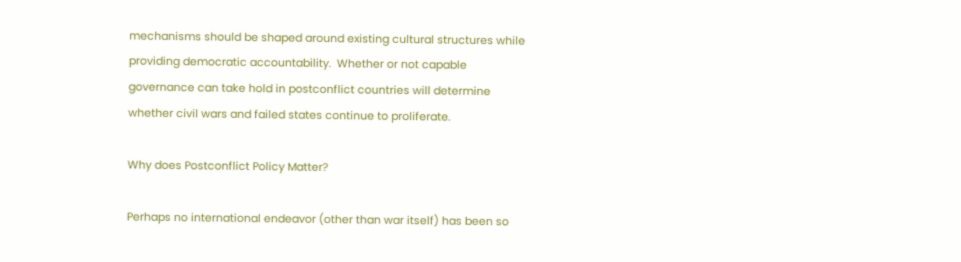mechanisms should be shaped around existing cultural structures while providing democratic accountability.  Whether or not capable governance can take hold in postconflict countries will determine whether civil wars and failed states continue to proliferate.

Why does Postconflict Policy Matter?

Perhaps no international endeavor (other than war itself) has been so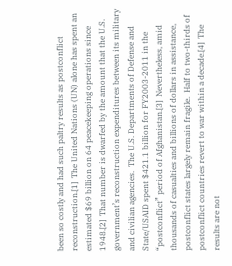been so costly and had such paltry results as postconflict reconstruction.[1]  The United Nations (UN) alone has spent an estimated $69 billion on 64 peacekeeping operations since 1948.[2]  That number is dwarfed by the amount that the U.S. government’s reconstruction expenditures between its military and civilian agencies.  The U.S. Departments of Defense and State/USAID spent $421.1 billion for FY2003-2011 in the “postconflict” period of Afghanistan.[3]  Nevertheless, amid thousands of casualties and billions of dollars in assistance, postconflict states largely remain fragile.  Half to two-thirds of postconflict countries revert to war within a decade.[4]  The results are not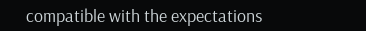compatible with the expectations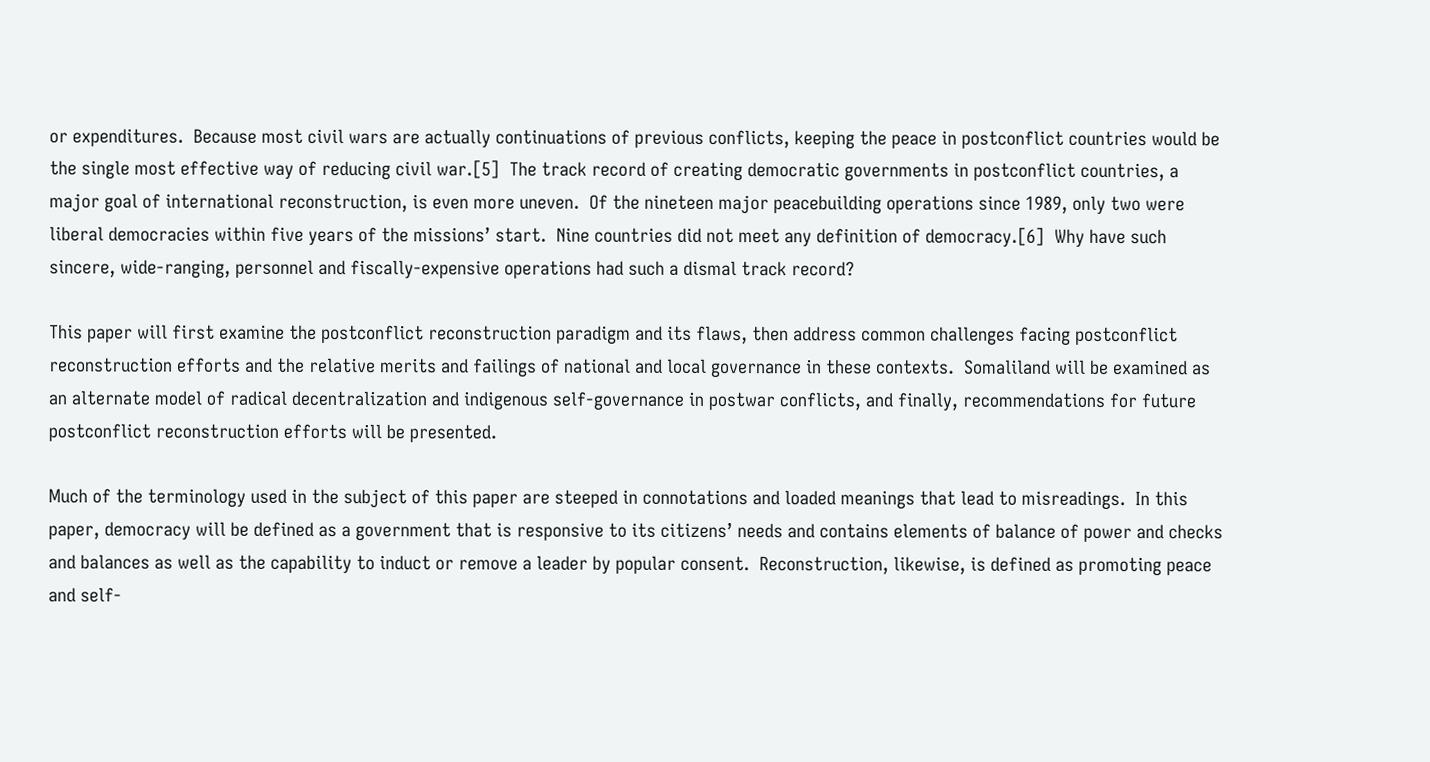or expenditures.  Because most civil wars are actually continuations of previous conflicts, keeping the peace in postconflict countries would be the single most effective way of reducing civil war.[5]  The track record of creating democratic governments in postconflict countries, a major goal of international reconstruction, is even more uneven.  Of the nineteen major peacebuilding operations since 1989, only two were liberal democracies within five years of the missions’ start.  Nine countries did not meet any definition of democracy.[6]  Why have such sincere, wide-ranging, personnel and fiscally-expensive operations had such a dismal track record?

This paper will first examine the postconflict reconstruction paradigm and its flaws, then address common challenges facing postconflict reconstruction efforts and the relative merits and failings of national and local governance in these contexts.  Somaliland will be examined as an alternate model of radical decentralization and indigenous self-governance in postwar conflicts, and finally, recommendations for future postconflict reconstruction efforts will be presented.

Much of the terminology used in the subject of this paper are steeped in connotations and loaded meanings that lead to misreadings.  In this paper, democracy will be defined as a government that is responsive to its citizens’ needs and contains elements of balance of power and checks and balances as well as the capability to induct or remove a leader by popular consent.  Reconstruction, likewise, is defined as promoting peace and self-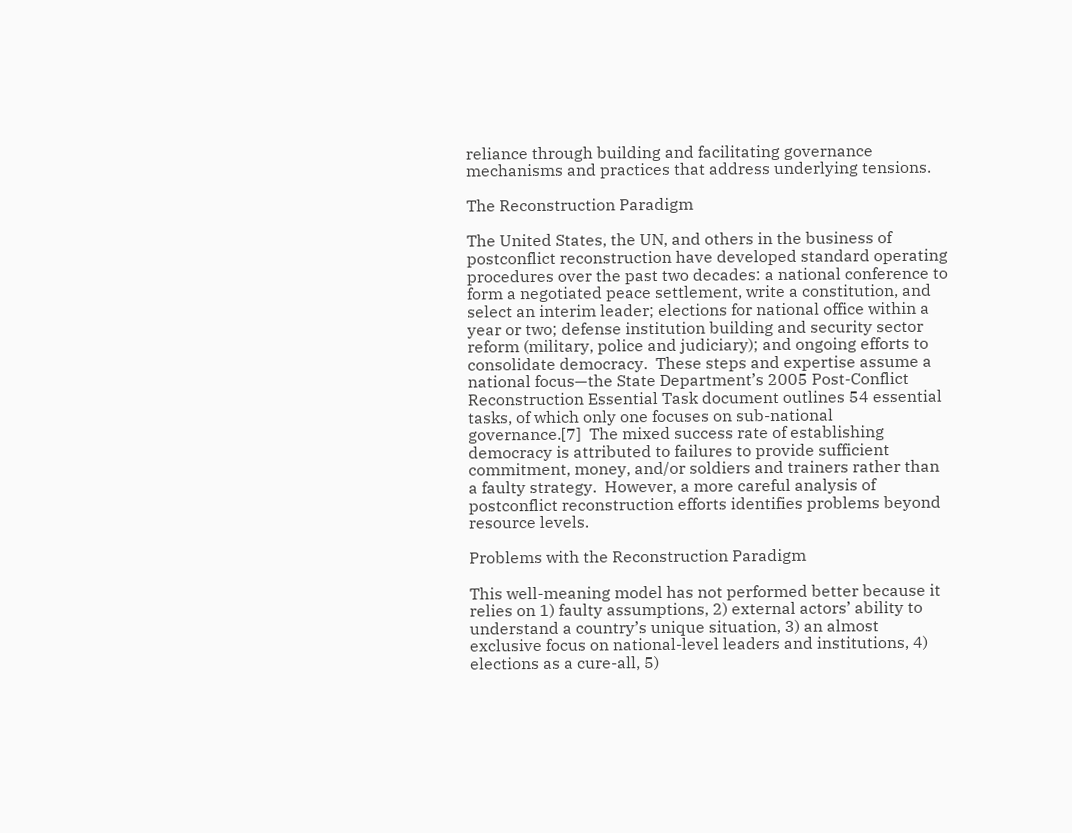reliance through building and facilitating governance mechanisms and practices that address underlying tensions.

The Reconstruction Paradigm

The United States, the UN, and others in the business of postconflict reconstruction have developed standard operating procedures over the past two decades: a national conference to form a negotiated peace settlement, write a constitution, and select an interim leader; elections for national office within a year or two; defense institution building and security sector reform (military, police and judiciary); and ongoing efforts to consolidate democracy.  These steps and expertise assume a national focus—the State Department’s 2005 Post-Conflict Reconstruction Essential Task document outlines 54 essential tasks, of which only one focuses on sub-national governance.[7]  The mixed success rate of establishing democracy is attributed to failures to provide sufficient commitment, money, and/or soldiers and trainers rather than a faulty strategy.  However, a more careful analysis of postconflict reconstruction efforts identifies problems beyond resource levels.

Problems with the Reconstruction Paradigm

This well-meaning model has not performed better because it relies on 1) faulty assumptions, 2) external actors’ ability to understand a country’s unique situation, 3) an almost exclusive focus on national-level leaders and institutions, 4) elections as a cure-all, 5)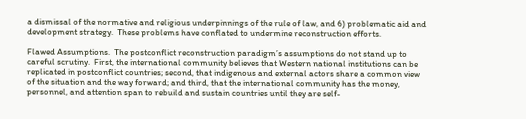a dismissal of the normative and religious underpinnings of the rule of law, and 6) problematic aid and development strategy.  These problems have conflated to undermine reconstruction efforts.

Flawed Assumptions.  The postconflict reconstruction paradigm’s assumptions do not stand up to careful scrutiny.  First, the international community believes that Western national institutions can be replicated in postconflict countries; second, that indigenous and external actors share a common view of the situation and the way forward; and third, that the international community has the money, personnel, and attention span to rebuild and sustain countries until they are self-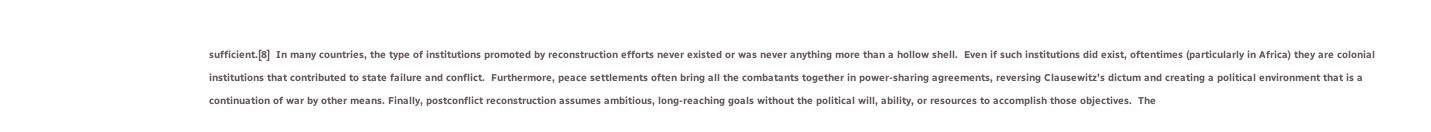sufficient.[8]  In many countries, the type of institutions promoted by reconstruction efforts never existed or was never anything more than a hollow shell.  Even if such institutions did exist, oftentimes (particularly in Africa) they are colonial institutions that contributed to state failure and conflict.  Furthermore, peace settlements often bring all the combatants together in power-sharing agreements, reversing Clausewitz’s dictum and creating a political environment that is a continuation of war by other means. Finally, postconflict reconstruction assumes ambitious, long-reaching goals without the political will, ability, or resources to accomplish those objectives.  The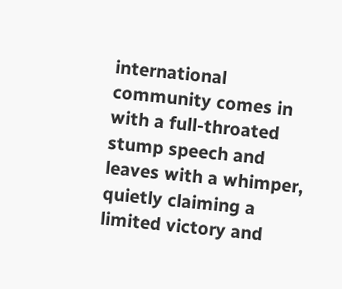international community comes in with a full-throated stump speech and leaves with a whimper, quietly claiming a limited victory and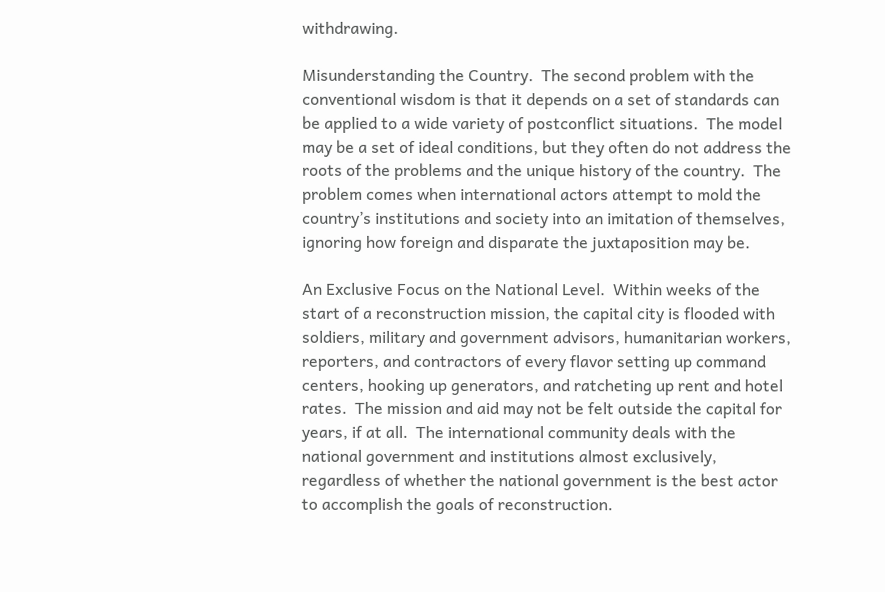withdrawing.

Misunderstanding the Country.  The second problem with the conventional wisdom is that it depends on a set of standards can be applied to a wide variety of postconflict situations.  The model may be a set of ideal conditions, but they often do not address the roots of the problems and the unique history of the country.  The problem comes when international actors attempt to mold the country’s institutions and society into an imitation of themselves, ignoring how foreign and disparate the juxtaposition may be.

An Exclusive Focus on the National Level.  Within weeks of the start of a reconstruction mission, the capital city is flooded with soldiers, military and government advisors, humanitarian workers, reporters, and contractors of every flavor setting up command centers, hooking up generators, and ratcheting up rent and hotel rates.  The mission and aid may not be felt outside the capital for years, if at all.  The international community deals with the national government and institutions almost exclusively, regardless of whether the national government is the best actor to accomplish the goals of reconstruction.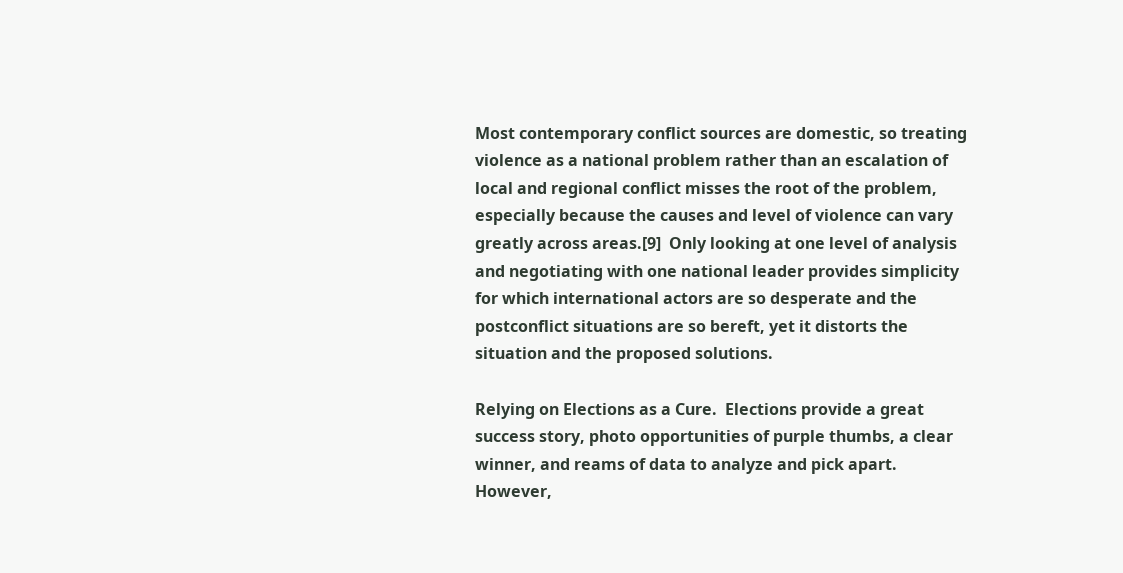Most contemporary conflict sources are domestic, so treating violence as a national problem rather than an escalation of local and regional conflict misses the root of the problem, especially because the causes and level of violence can vary greatly across areas.[9]  Only looking at one level of analysis and negotiating with one national leader provides simplicity for which international actors are so desperate and the postconflict situations are so bereft, yet it distorts the situation and the proposed solutions.

Relying on Elections as a Cure.  Elections provide a great success story, photo opportunities of purple thumbs, a clear winner, and reams of data to analyze and pick apart.  However,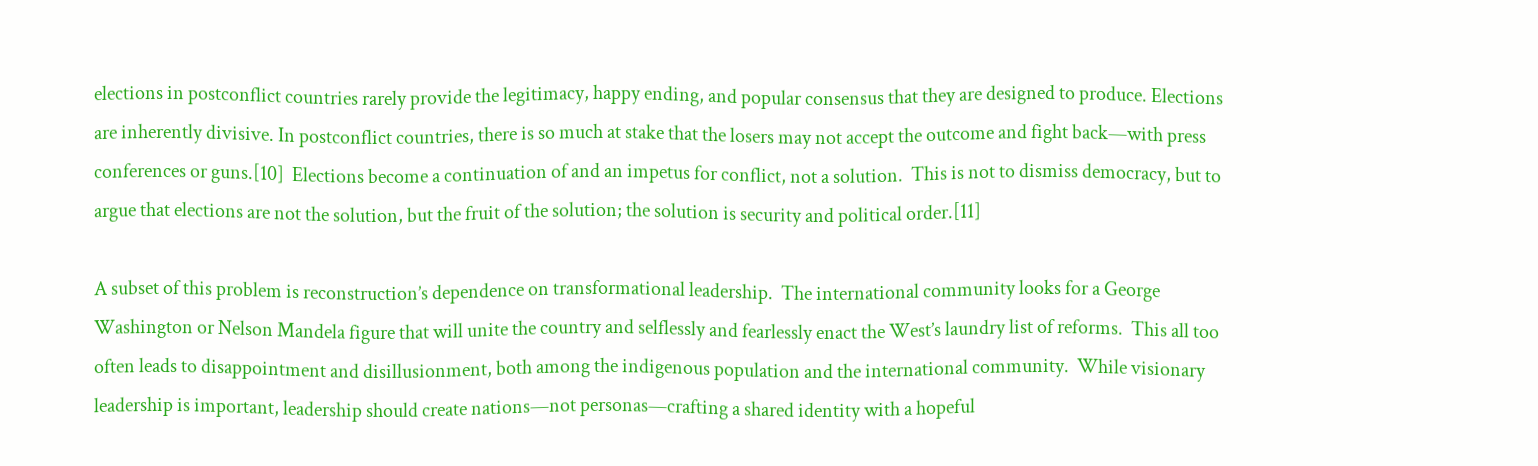elections in postconflict countries rarely provide the legitimacy, happy ending, and popular consensus that they are designed to produce. Elections are inherently divisive. In postconflict countries, there is so much at stake that the losers may not accept the outcome and fight back—with press conferences or guns.[10]  Elections become a continuation of and an impetus for conflict, not a solution.  This is not to dismiss democracy, but to argue that elections are not the solution, but the fruit of the solution; the solution is security and political order.[11]

A subset of this problem is reconstruction’s dependence on transformational leadership.  The international community looks for a George Washington or Nelson Mandela figure that will unite the country and selflessly and fearlessly enact the West’s laundry list of reforms.  This all too often leads to disappointment and disillusionment, both among the indigenous population and the international community.  While visionary leadership is important, leadership should create nations—not personas—crafting a shared identity with a hopeful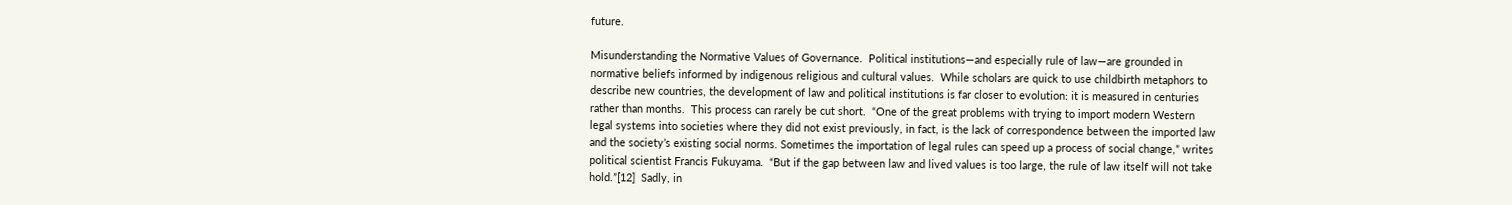future.

Misunderstanding the Normative Values of Governance.  Political institutions—and especially rule of law—are grounded in normative beliefs informed by indigenous religious and cultural values.  While scholars are quick to use childbirth metaphors to describe new countries, the development of law and political institutions is far closer to evolution: it is measured in centuries rather than months.  This process can rarely be cut short.  “One of the great problems with trying to import modern Western legal systems into societies where they did not exist previously, in fact, is the lack of correspondence between the imported law and the society’s existing social norms. Sometimes the importation of legal rules can speed up a process of social change,” writes political scientist Francis Fukuyama.  “But if the gap between law and lived values is too large, the rule of law itself will not take hold.”[12]  Sadly, in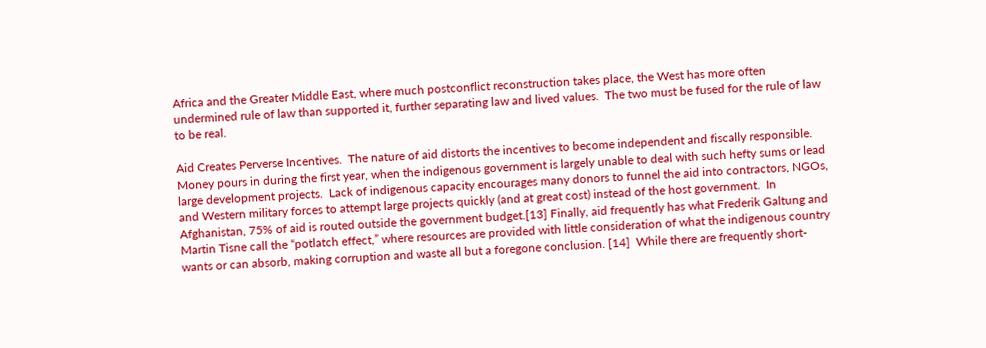Africa and the Greater Middle East, where much postconflict reconstruction takes place, the West has more often undermined rule of law than supported it, further separating law and lived values.  The two must be fused for the rule of law to be real.

Aid Creates Perverse Incentives.  The nature of aid distorts the incentives to become independent and fiscally responsible.  Money pours in during the first year, when the indigenous government is largely unable to deal with such hefty sums or lead large development projects.  Lack of indigenous capacity encourages many donors to funnel the aid into contractors, NGOs, and Western military forces to attempt large projects quickly (and at great cost) instead of the host government.  In Afghanistan, 75% of aid is routed outside the government budget.[13] Finally, aid frequently has what Frederik Galtung and Martin Tisne call the “potlatch effect,” where resources are provided with little consideration of what the indigenous country wants or can absorb, making corruption and waste all but a foregone conclusion. [14]  While there are frequently short-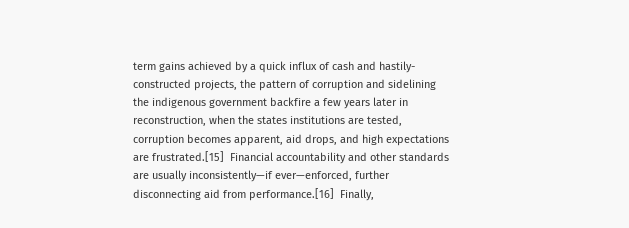term gains achieved by a quick influx of cash and hastily-constructed projects, the pattern of corruption and sidelining the indigenous government backfire a few years later in reconstruction, when the states institutions are tested, corruption becomes apparent, aid drops, and high expectations are frustrated.[15]  Financial accountability and other standards are usually inconsistently—if ever—enforced, further disconnecting aid from performance.[16]  Finally,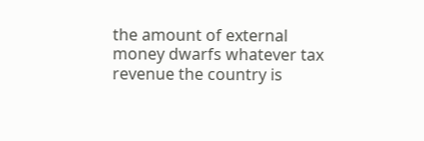the amount of external money dwarfs whatever tax revenue the country is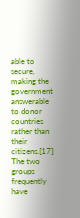able to secure, making the government answerable to donor countries rather than their citizens.[17]  The two groups frequently have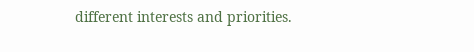different interests and priorities.